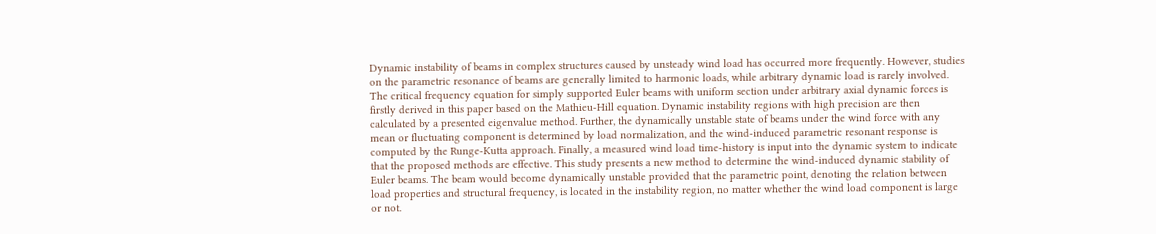Dynamic instability of beams in complex structures caused by unsteady wind load has occurred more frequently. However, studies on the parametric resonance of beams are generally limited to harmonic loads, while arbitrary dynamic load is rarely involved. The critical frequency equation for simply supported Euler beams with uniform section under arbitrary axial dynamic forces is firstly derived in this paper based on the Mathieu-Hill equation. Dynamic instability regions with high precision are then calculated by a presented eigenvalue method. Further, the dynamically unstable state of beams under the wind force with any mean or fluctuating component is determined by load normalization, and the wind-induced parametric resonant response is computed by the Runge-Kutta approach. Finally, a measured wind load time-history is input into the dynamic system to indicate that the proposed methods are effective. This study presents a new method to determine the wind-induced dynamic stability of Euler beams. The beam would become dynamically unstable provided that the parametric point, denoting the relation between load properties and structural frequency, is located in the instability region, no matter whether the wind load component is large or not.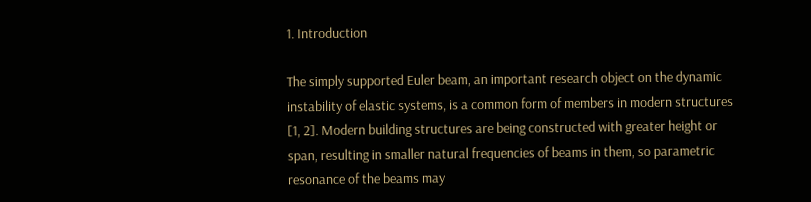1. Introduction

The simply supported Euler beam, an important research object on the dynamic instability of elastic systems, is a common form of members in modern structures [1, 2]. Modern building structures are being constructed with greater height or span, resulting in smaller natural frequencies of beams in them, so parametric resonance of the beams may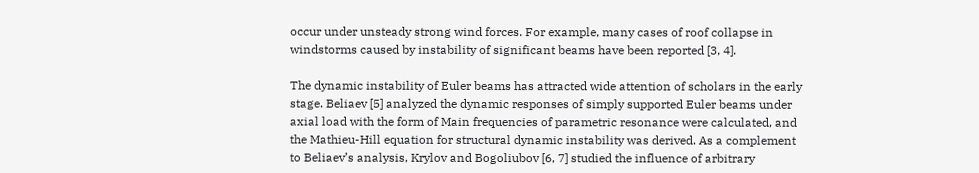occur under unsteady strong wind forces. For example, many cases of roof collapse in windstorms caused by instability of significant beams have been reported [3, 4].

The dynamic instability of Euler beams has attracted wide attention of scholars in the early stage. Beliaev [5] analyzed the dynamic responses of simply supported Euler beams under axial load with the form of Main frequencies of parametric resonance were calculated, and the Mathieu-Hill equation for structural dynamic instability was derived. As a complement to Beliaev’s analysis, Krylov and Bogoliubov [6, 7] studied the influence of arbitrary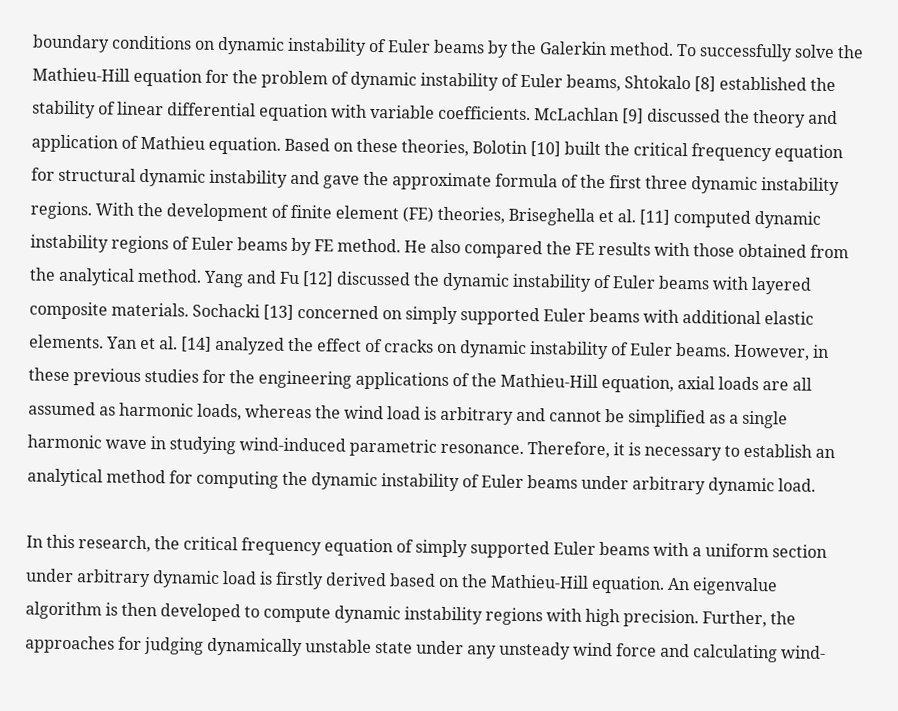boundary conditions on dynamic instability of Euler beams by the Galerkin method. To successfully solve the Mathieu-Hill equation for the problem of dynamic instability of Euler beams, Shtokalo [8] established the stability of linear differential equation with variable coefficients. McLachlan [9] discussed the theory and application of Mathieu equation. Based on these theories, Bolotin [10] built the critical frequency equation for structural dynamic instability and gave the approximate formula of the first three dynamic instability regions. With the development of finite element (FE) theories, Briseghella et al. [11] computed dynamic instability regions of Euler beams by FE method. He also compared the FE results with those obtained from the analytical method. Yang and Fu [12] discussed the dynamic instability of Euler beams with layered composite materials. Sochacki [13] concerned on simply supported Euler beams with additional elastic elements. Yan et al. [14] analyzed the effect of cracks on dynamic instability of Euler beams. However, in these previous studies for the engineering applications of the Mathieu-Hill equation, axial loads are all assumed as harmonic loads, whereas the wind load is arbitrary and cannot be simplified as a single harmonic wave in studying wind-induced parametric resonance. Therefore, it is necessary to establish an analytical method for computing the dynamic instability of Euler beams under arbitrary dynamic load.

In this research, the critical frequency equation of simply supported Euler beams with a uniform section under arbitrary dynamic load is firstly derived based on the Mathieu-Hill equation. An eigenvalue algorithm is then developed to compute dynamic instability regions with high precision. Further, the approaches for judging dynamically unstable state under any unsteady wind force and calculating wind-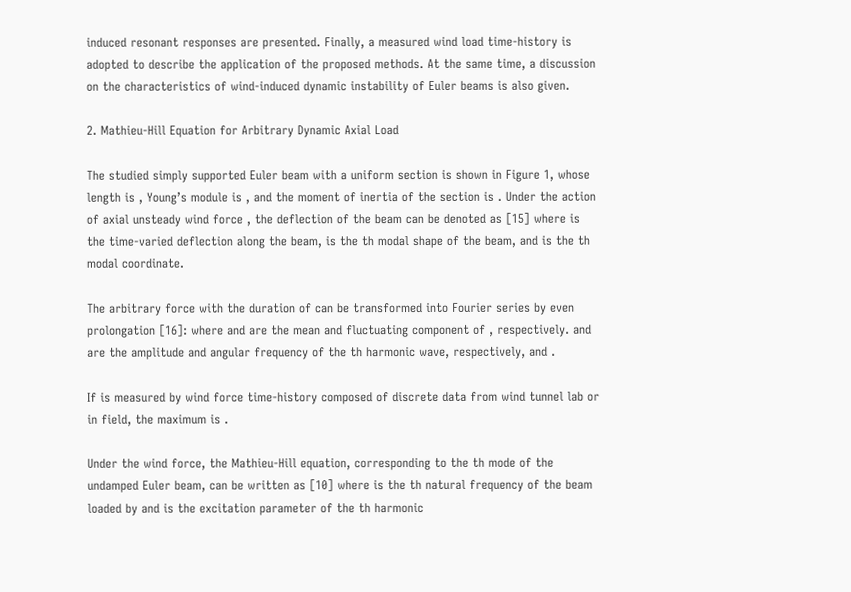induced resonant responses are presented. Finally, a measured wind load time-history is adopted to describe the application of the proposed methods. At the same time, a discussion on the characteristics of wind-induced dynamic instability of Euler beams is also given.

2. Mathieu-Hill Equation for Arbitrary Dynamic Axial Load

The studied simply supported Euler beam with a uniform section is shown in Figure 1, whose length is , Young’s module is , and the moment of inertia of the section is . Under the action of axial unsteady wind force , the deflection of the beam can be denoted as [15] where is the time-varied deflection along the beam, is the th modal shape of the beam, and is the th modal coordinate.

The arbitrary force with the duration of can be transformed into Fourier series by even prolongation [16]: where and are the mean and fluctuating component of , respectively. and are the amplitude and angular frequency of the th harmonic wave, respectively, and .

If is measured by wind force time-history composed of discrete data from wind tunnel lab or in field, the maximum is .

Under the wind force, the Mathieu-Hill equation, corresponding to the th mode of the undamped Euler beam, can be written as [10] where is the th natural frequency of the beam loaded by and is the excitation parameter of the th harmonic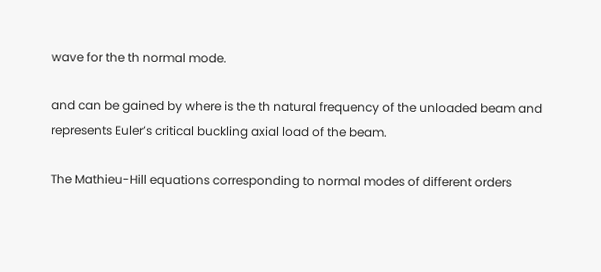wave for the th normal mode.

and can be gained by where is the th natural frequency of the unloaded beam and represents Euler’s critical buckling axial load of the beam.

The Mathieu-Hill equations corresponding to normal modes of different orders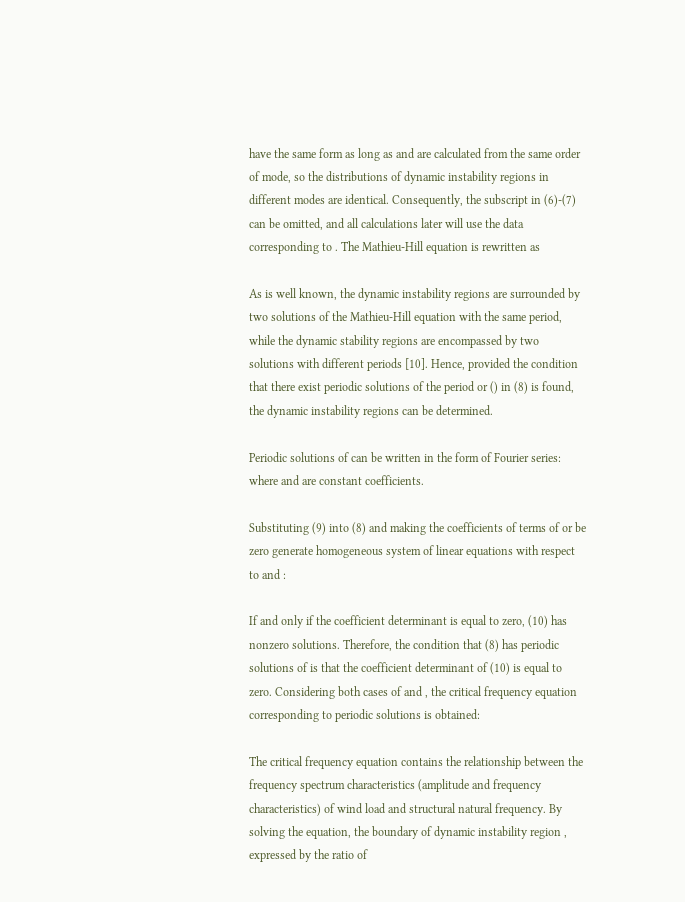have the same form as long as and are calculated from the same order of mode, so the distributions of dynamic instability regions in different modes are identical. Consequently, the subscript in (6)-(7) can be omitted, and all calculations later will use the data corresponding to . The Mathieu-Hill equation is rewritten as

As is well known, the dynamic instability regions are surrounded by two solutions of the Mathieu-Hill equation with the same period, while the dynamic stability regions are encompassed by two solutions with different periods [10]. Hence, provided the condition that there exist periodic solutions of the period or () in (8) is found, the dynamic instability regions can be determined.

Periodic solutions of can be written in the form of Fourier series: where and are constant coefficients.

Substituting (9) into (8) and making the coefficients of terms of or be zero generate homogeneous system of linear equations with respect to and :

If and only if the coefficient determinant is equal to zero, (10) has nonzero solutions. Therefore, the condition that (8) has periodic solutions of is that the coefficient determinant of (10) is equal to zero. Considering both cases of and , the critical frequency equation corresponding to periodic solutions is obtained:

The critical frequency equation contains the relationship between the frequency spectrum characteristics (amplitude and frequency characteristics) of wind load and structural natural frequency. By solving the equation, the boundary of dynamic instability region , expressed by the ratio of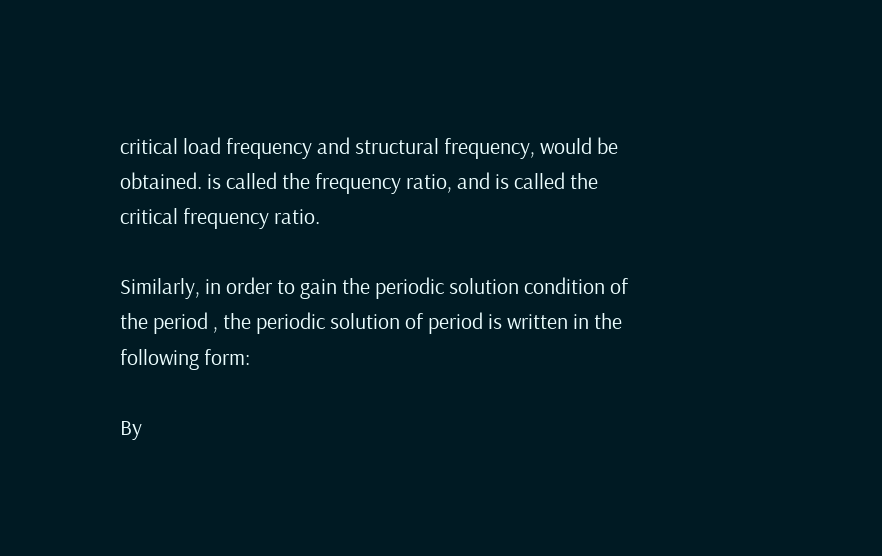critical load frequency and structural frequency, would be obtained. is called the frequency ratio, and is called the critical frequency ratio.

Similarly, in order to gain the periodic solution condition of the period , the periodic solution of period is written in the following form:

By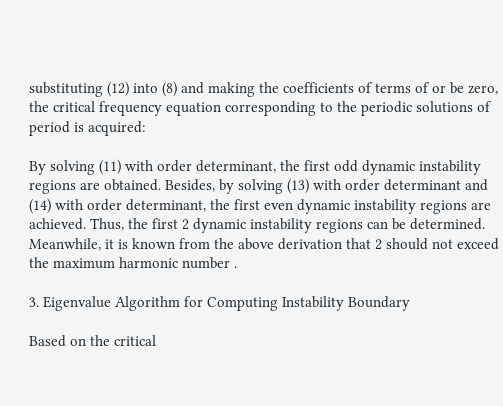substituting (12) into (8) and making the coefficients of terms of or be zero, the critical frequency equation corresponding to the periodic solutions of period is acquired:

By solving (11) with order determinant, the first odd dynamic instability regions are obtained. Besides, by solving (13) with order determinant and (14) with order determinant, the first even dynamic instability regions are achieved. Thus, the first 2 dynamic instability regions can be determined. Meanwhile, it is known from the above derivation that 2 should not exceed the maximum harmonic number .

3. Eigenvalue Algorithm for Computing Instability Boundary

Based on the critical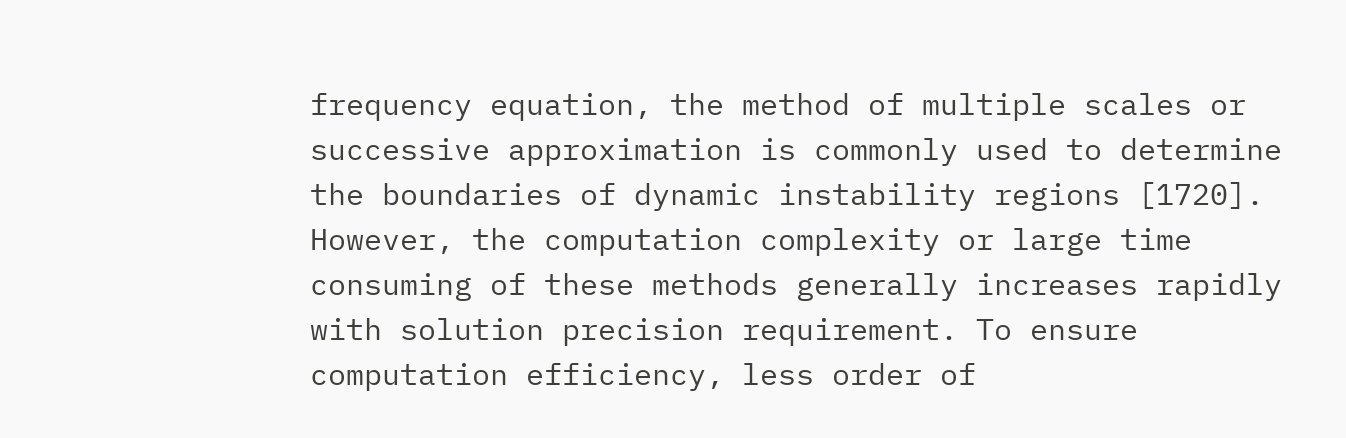frequency equation, the method of multiple scales or successive approximation is commonly used to determine the boundaries of dynamic instability regions [1720]. However, the computation complexity or large time consuming of these methods generally increases rapidly with solution precision requirement. To ensure computation efficiency, less order of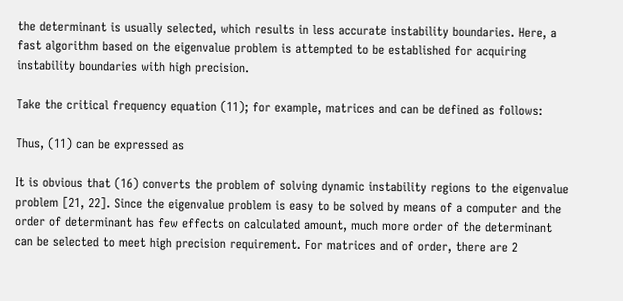the determinant is usually selected, which results in less accurate instability boundaries. Here, a fast algorithm based on the eigenvalue problem is attempted to be established for acquiring instability boundaries with high precision.

Take the critical frequency equation (11); for example, matrices and can be defined as follows:

Thus, (11) can be expressed as

It is obvious that (16) converts the problem of solving dynamic instability regions to the eigenvalue problem [21, 22]. Since the eigenvalue problem is easy to be solved by means of a computer and the order of determinant has few effects on calculated amount, much more order of the determinant can be selected to meet high precision requirement. For matrices and of order, there are 2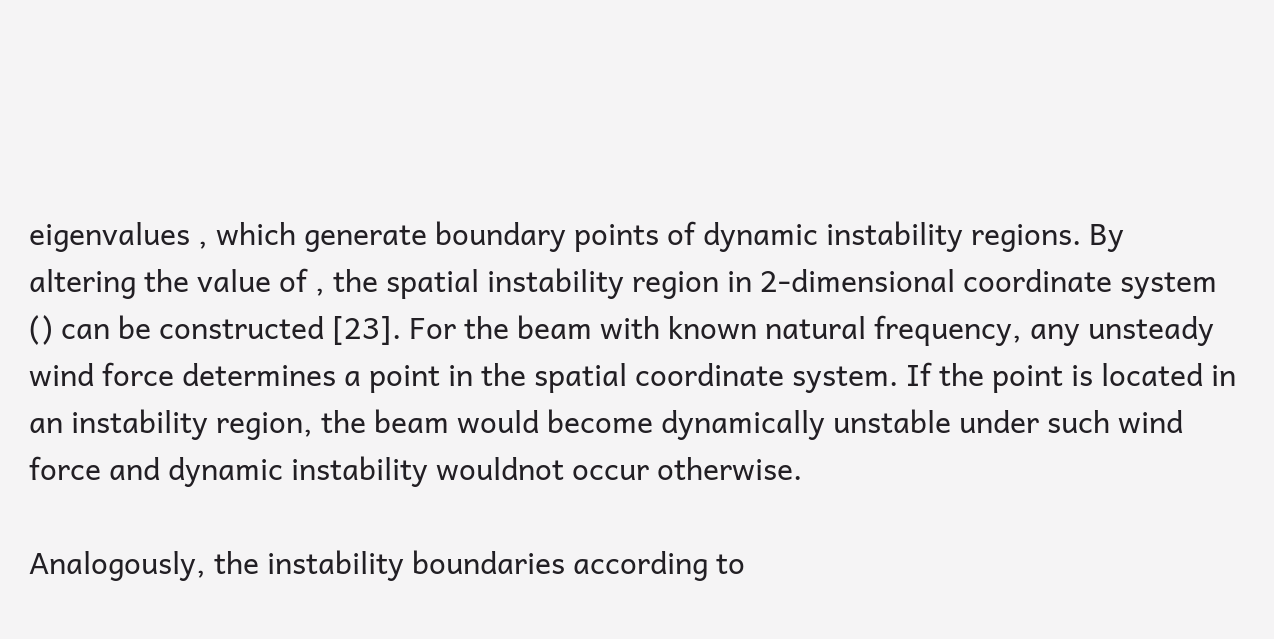eigenvalues , which generate boundary points of dynamic instability regions. By altering the value of , the spatial instability region in 2-dimensional coordinate system () can be constructed [23]. For the beam with known natural frequency, any unsteady wind force determines a point in the spatial coordinate system. If the point is located in an instability region, the beam would become dynamically unstable under such wind force and dynamic instability wouldnot occur otherwise.

Analogously, the instability boundaries according to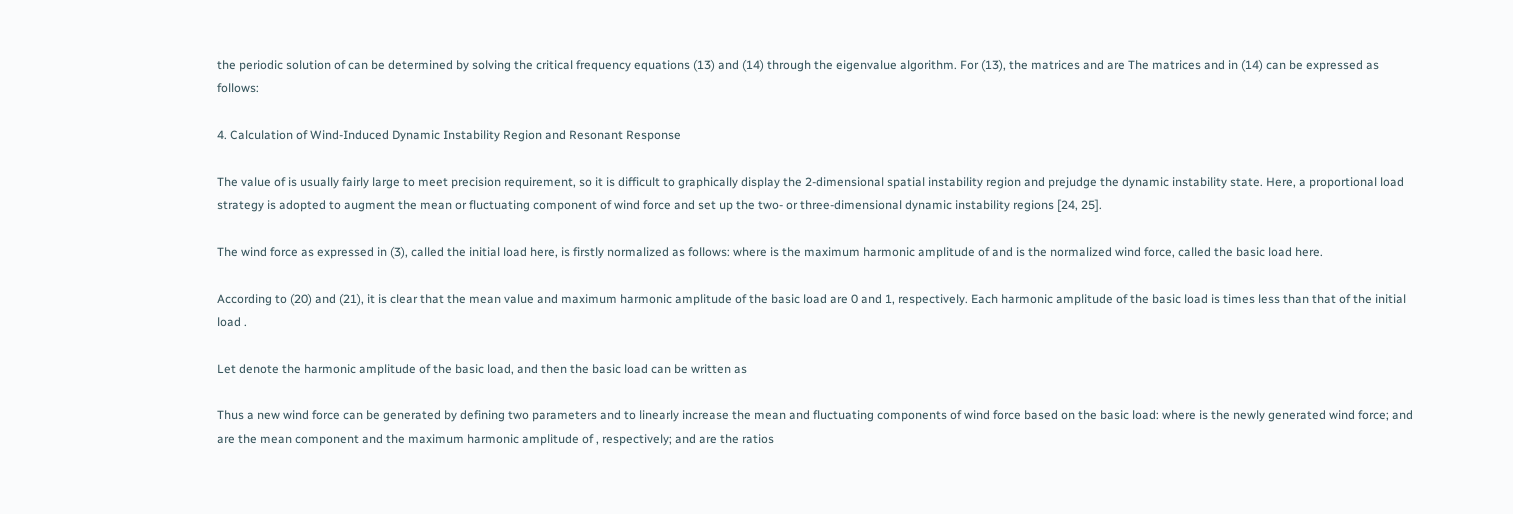the periodic solution of can be determined by solving the critical frequency equations (13) and (14) through the eigenvalue algorithm. For (13), the matrices and are The matrices and in (14) can be expressed as follows:

4. Calculation of Wind-Induced Dynamic Instability Region and Resonant Response

The value of is usually fairly large to meet precision requirement, so it is difficult to graphically display the 2-dimensional spatial instability region and prejudge the dynamic instability state. Here, a proportional load strategy is adopted to augment the mean or fluctuating component of wind force and set up the two- or three-dimensional dynamic instability regions [24, 25].

The wind force as expressed in (3), called the initial load here, is firstly normalized as follows: where is the maximum harmonic amplitude of and is the normalized wind force, called the basic load here.

According to (20) and (21), it is clear that the mean value and maximum harmonic amplitude of the basic load are 0 and 1, respectively. Each harmonic amplitude of the basic load is times less than that of the initial load .

Let denote the harmonic amplitude of the basic load, and then the basic load can be written as

Thus a new wind force can be generated by defining two parameters and to linearly increase the mean and fluctuating components of wind force based on the basic load: where is the newly generated wind force; and are the mean component and the maximum harmonic amplitude of , respectively; and are the ratios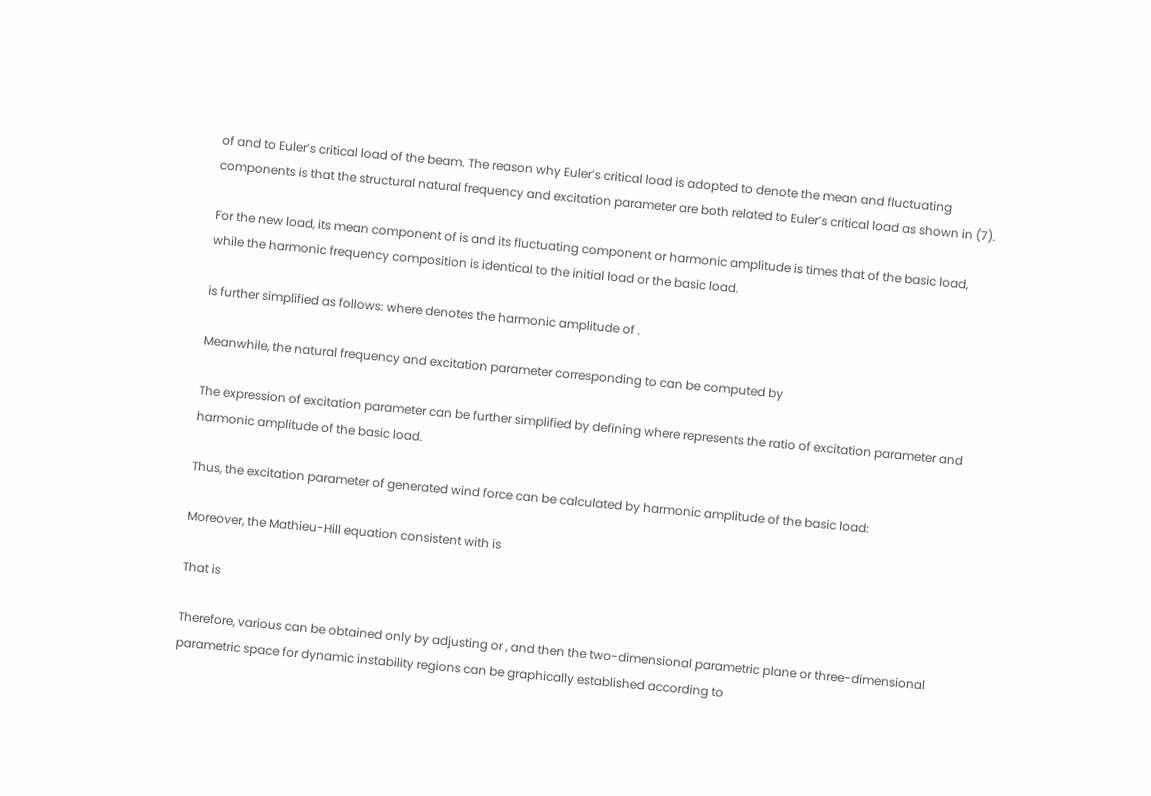of and to Euler’s critical load of the beam. The reason why Euler’s critical load is adopted to denote the mean and fluctuating components is that the structural natural frequency and excitation parameter are both related to Euler’s critical load as shown in (7).

For the new load, its mean component of is and its fluctuating component or harmonic amplitude is times that of the basic load, while the harmonic frequency composition is identical to the initial load or the basic load.

is further simplified as follows: where denotes the harmonic amplitude of .

Meanwhile, the natural frequency and excitation parameter corresponding to can be computed by

The expression of excitation parameter can be further simplified by defining where represents the ratio of excitation parameter and harmonic amplitude of the basic load.

Thus, the excitation parameter of generated wind force can be calculated by harmonic amplitude of the basic load:

Moreover, the Mathieu-Hill equation consistent with is

That is

Therefore, various can be obtained only by adjusting or , and then the two-dimensional parametric plane or three-dimensional parametric space for dynamic instability regions can be graphically established according to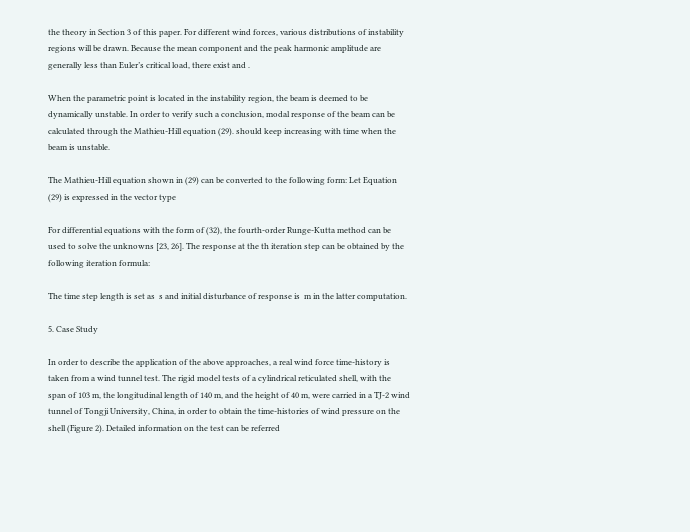the theory in Section 3 of this paper. For different wind forces, various distributions of instability regions will be drawn. Because the mean component and the peak harmonic amplitude are generally less than Euler’s critical load, there exist and .

When the parametric point is located in the instability region, the beam is deemed to be dynamically unstable. In order to verify such a conclusion, modal response of the beam can be calculated through the Mathieu-Hill equation (29). should keep increasing with time when the beam is unstable.

The Mathieu-Hill equation shown in (29) can be converted to the following form: Let Equation (29) is expressed in the vector type

For differential equations with the form of (32), the fourth-order Runge-Kutta method can be used to solve the unknowns [23, 26]. The response at the th iteration step can be obtained by the following iteration formula:

The time step length is set as  s and initial disturbance of response is  m in the latter computation.

5. Case Study

In order to describe the application of the above approaches, a real wind force time-history is taken from a wind tunnel test. The rigid model tests of a cylindrical reticulated shell, with the span of 103 m, the longitudinal length of 140 m, and the height of 40 m, were carried in a TJ-2 wind tunnel of Tongji University, China, in order to obtain the time-histories of wind pressure on the shell (Figure 2). Detailed information on the test can be referred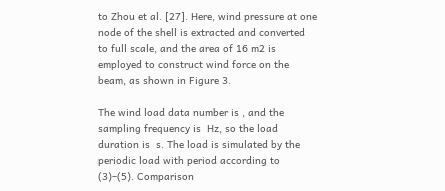to Zhou et al. [27]. Here, wind pressure at one node of the shell is extracted and converted to full scale, and the area of 16 m2 is employed to construct wind force on the beam, as shown in Figure 3.

The wind load data number is , and the sampling frequency is  Hz, so the load duration is  s. The load is simulated by the periodic load with period according to (3)–(5). Comparison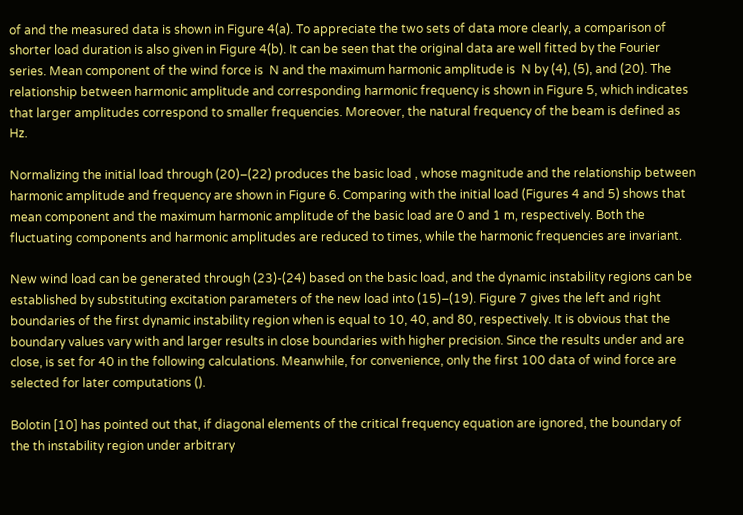of and the measured data is shown in Figure 4(a). To appreciate the two sets of data more clearly, a comparison of shorter load duration is also given in Figure 4(b). It can be seen that the original data are well fitted by the Fourier series. Mean component of the wind force is  N and the maximum harmonic amplitude is  N by (4), (5), and (20). The relationship between harmonic amplitude and corresponding harmonic frequency is shown in Figure 5, which indicates that larger amplitudes correspond to smaller frequencies. Moreover, the natural frequency of the beam is defined as  Hz.

Normalizing the initial load through (20)–(22) produces the basic load , whose magnitude and the relationship between harmonic amplitude and frequency are shown in Figure 6. Comparing with the initial load (Figures 4 and 5) shows that mean component and the maximum harmonic amplitude of the basic load are 0 and 1 m, respectively. Both the fluctuating components and harmonic amplitudes are reduced to times, while the harmonic frequencies are invariant.

New wind load can be generated through (23)-(24) based on the basic load, and the dynamic instability regions can be established by substituting excitation parameters of the new load into (15)–(19). Figure 7 gives the left and right boundaries of the first dynamic instability region when is equal to 10, 40, and 80, respectively. It is obvious that the boundary values vary with and larger results in close boundaries with higher precision. Since the results under and are close, is set for 40 in the following calculations. Meanwhile, for convenience, only the first 100 data of wind force are selected for later computations ().

Bolotin [10] has pointed out that, if diagonal elements of the critical frequency equation are ignored, the boundary of the th instability region under arbitrary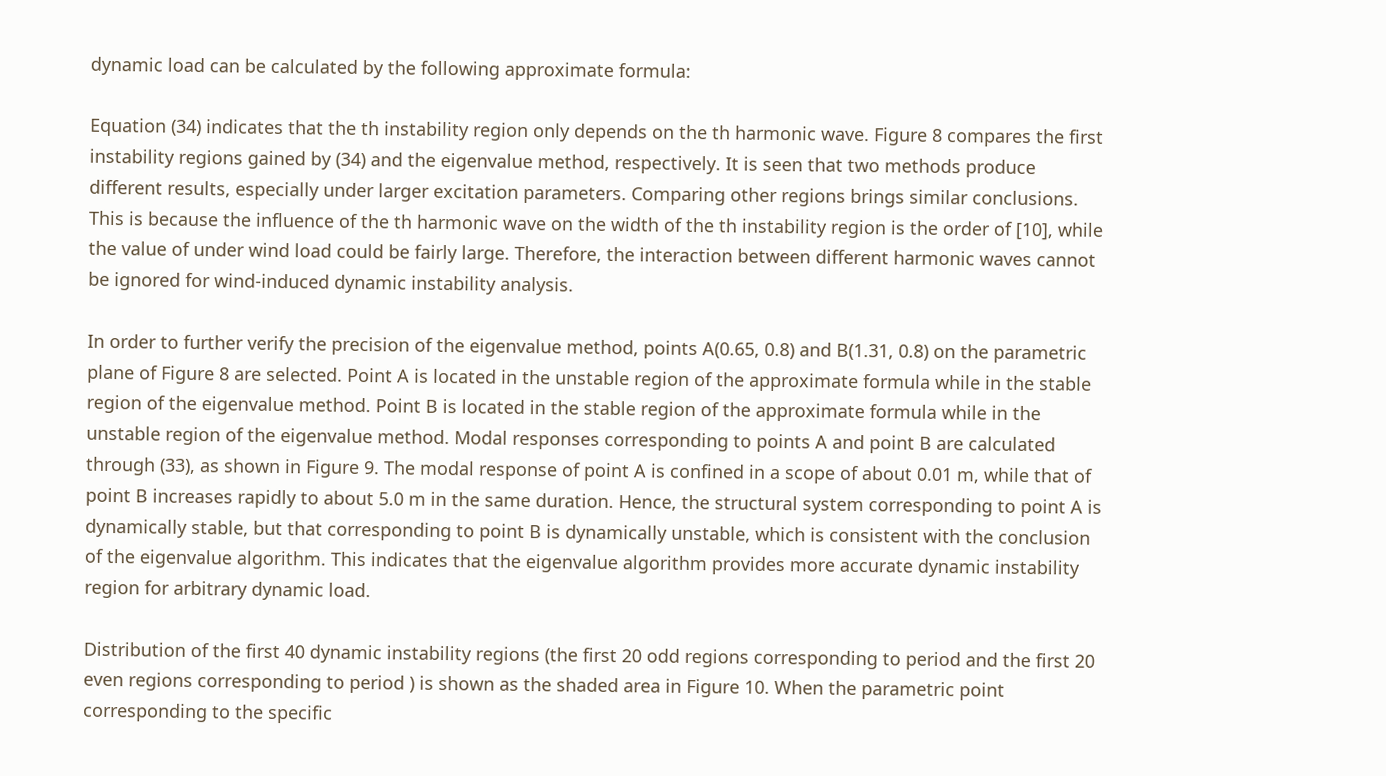dynamic load can be calculated by the following approximate formula:

Equation (34) indicates that the th instability region only depends on the th harmonic wave. Figure 8 compares the first instability regions gained by (34) and the eigenvalue method, respectively. It is seen that two methods produce different results, especially under larger excitation parameters. Comparing other regions brings similar conclusions. This is because the influence of the th harmonic wave on the width of the th instability region is the order of [10], while the value of under wind load could be fairly large. Therefore, the interaction between different harmonic waves cannot be ignored for wind-induced dynamic instability analysis.

In order to further verify the precision of the eigenvalue method, points A(0.65, 0.8) and B(1.31, 0.8) on the parametric plane of Figure 8 are selected. Point A is located in the unstable region of the approximate formula while in the stable region of the eigenvalue method. Point B is located in the stable region of the approximate formula while in the unstable region of the eigenvalue method. Modal responses corresponding to points A and point B are calculated through (33), as shown in Figure 9. The modal response of point A is confined in a scope of about 0.01 m, while that of point B increases rapidly to about 5.0 m in the same duration. Hence, the structural system corresponding to point A is dynamically stable, but that corresponding to point B is dynamically unstable, which is consistent with the conclusion of the eigenvalue algorithm. This indicates that the eigenvalue algorithm provides more accurate dynamic instability region for arbitrary dynamic load.

Distribution of the first 40 dynamic instability regions (the first 20 odd regions corresponding to period and the first 20 even regions corresponding to period ) is shown as the shaded area in Figure 10. When the parametric point corresponding to the specific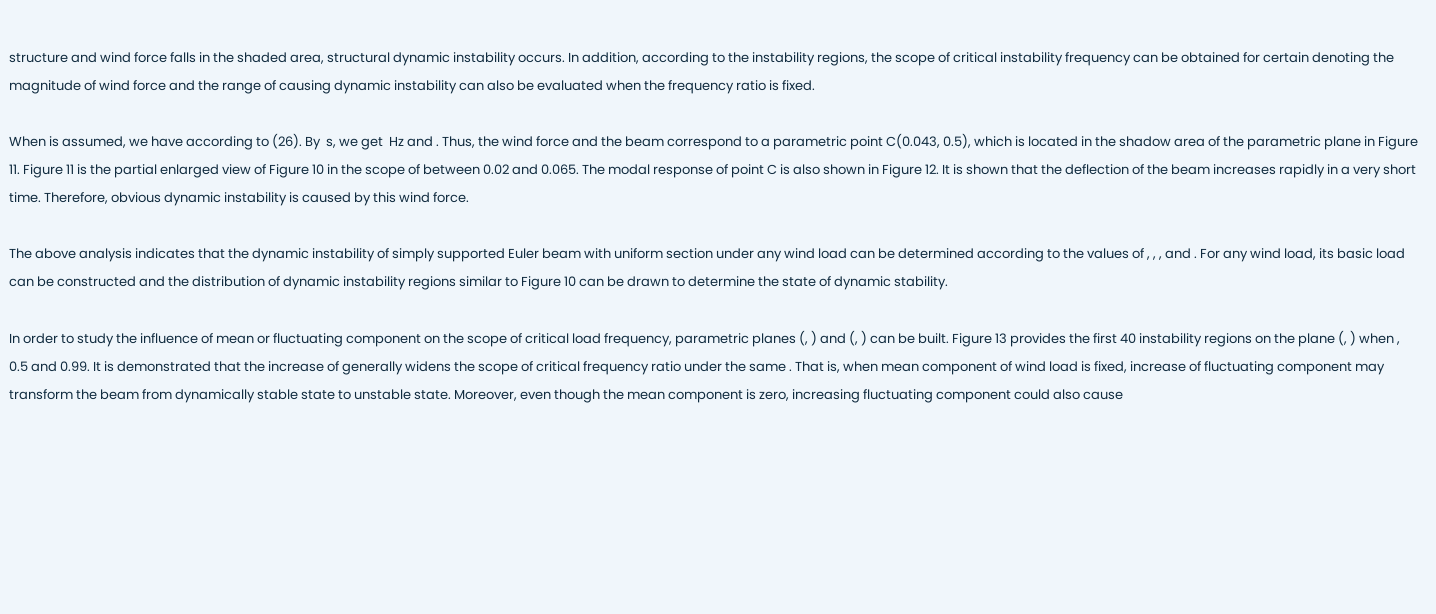structure and wind force falls in the shaded area, structural dynamic instability occurs. In addition, according to the instability regions, the scope of critical instability frequency can be obtained for certain denoting the magnitude of wind force and the range of causing dynamic instability can also be evaluated when the frequency ratio is fixed.

When is assumed, we have according to (26). By  s, we get  Hz and . Thus, the wind force and the beam correspond to a parametric point C(0.043, 0.5), which is located in the shadow area of the parametric plane in Figure 11. Figure 11 is the partial enlarged view of Figure 10 in the scope of between 0.02 and 0.065. The modal response of point C is also shown in Figure 12. It is shown that the deflection of the beam increases rapidly in a very short time. Therefore, obvious dynamic instability is caused by this wind force.

The above analysis indicates that the dynamic instability of simply supported Euler beam with uniform section under any wind load can be determined according to the values of , , , and . For any wind load, its basic load can be constructed and the distribution of dynamic instability regions similar to Figure 10 can be drawn to determine the state of dynamic stability.

In order to study the influence of mean or fluctuating component on the scope of critical load frequency, parametric planes (, ) and (, ) can be built. Figure 13 provides the first 40 instability regions on the plane (, ) when , 0.5 and 0.99. It is demonstrated that the increase of generally widens the scope of critical frequency ratio under the same . That is, when mean component of wind load is fixed, increase of fluctuating component may transform the beam from dynamically stable state to unstable state. Moreover, even though the mean component is zero, increasing fluctuating component could also cause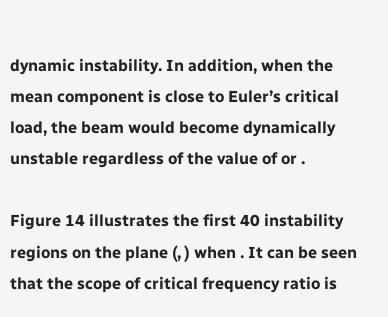dynamic instability. In addition, when the mean component is close to Euler’s critical load, the beam would become dynamically unstable regardless of the value of or .

Figure 14 illustrates the first 40 instability regions on the plane (, ) when . It can be seen that the scope of critical frequency ratio is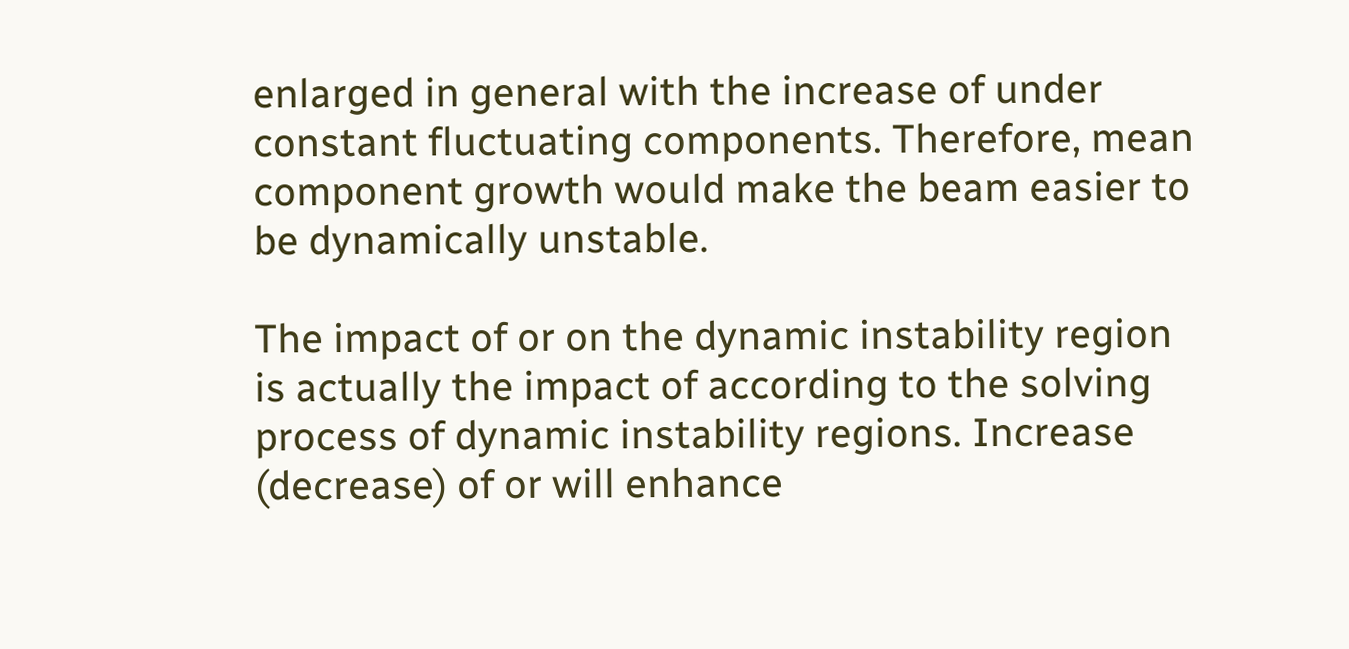enlarged in general with the increase of under constant fluctuating components. Therefore, mean component growth would make the beam easier to be dynamically unstable.

The impact of or on the dynamic instability region is actually the impact of according to the solving process of dynamic instability regions. Increase (decrease) of or will enhance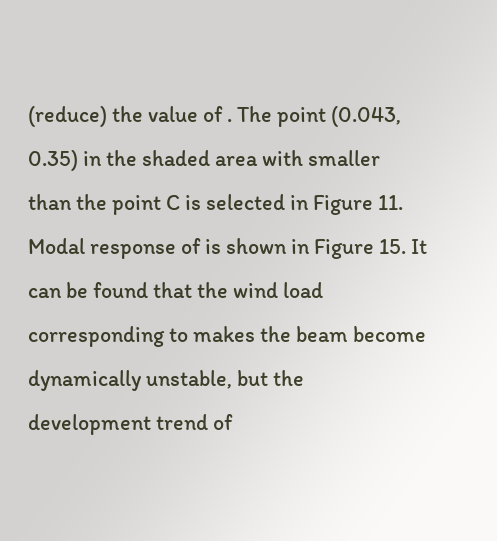(reduce) the value of . The point (0.043, 0.35) in the shaded area with smaller than the point C is selected in Figure 11. Modal response of is shown in Figure 15. It can be found that the wind load corresponding to makes the beam become dynamically unstable, but the development trend of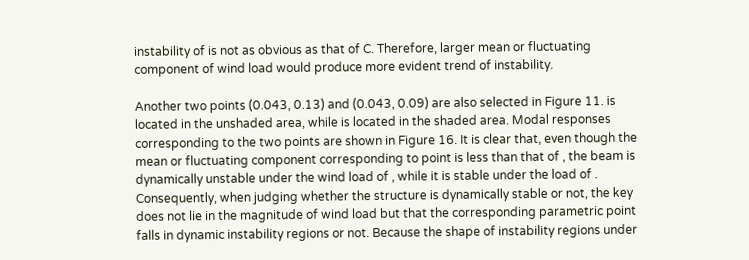instability of is not as obvious as that of C. Therefore, larger mean or fluctuating component of wind load would produce more evident trend of instability.

Another two points (0.043, 0.13) and (0.043, 0.09) are also selected in Figure 11. is located in the unshaded area, while is located in the shaded area. Modal responses corresponding to the two points are shown in Figure 16. It is clear that, even though the mean or fluctuating component corresponding to point is less than that of , the beam is dynamically unstable under the wind load of , while it is stable under the load of . Consequently, when judging whether the structure is dynamically stable or not, the key does not lie in the magnitude of wind load but that the corresponding parametric point falls in dynamic instability regions or not. Because the shape of instability regions under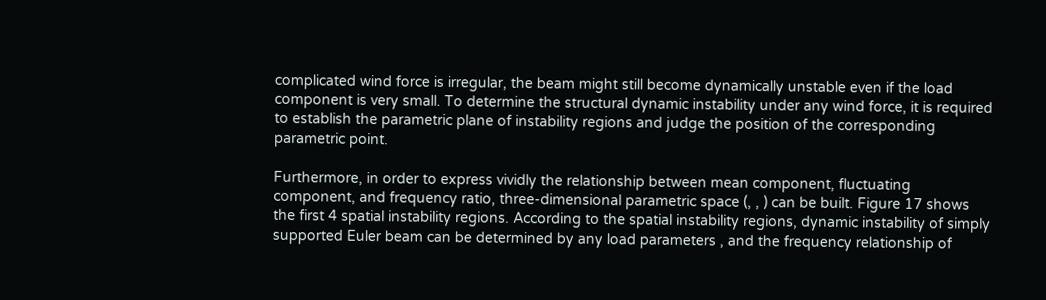complicated wind force is irregular, the beam might still become dynamically unstable even if the load component is very small. To determine the structural dynamic instability under any wind force, it is required to establish the parametric plane of instability regions and judge the position of the corresponding parametric point.

Furthermore, in order to express vividly the relationship between mean component, fluctuating component, and frequency ratio, three-dimensional parametric space (, , ) can be built. Figure 17 shows the first 4 spatial instability regions. According to the spatial instability regions, dynamic instability of simply supported Euler beam can be determined by any load parameters , and the frequency relationship of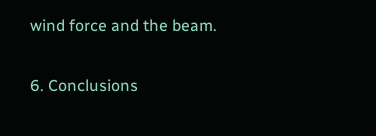wind force and the beam.

6. Conclusions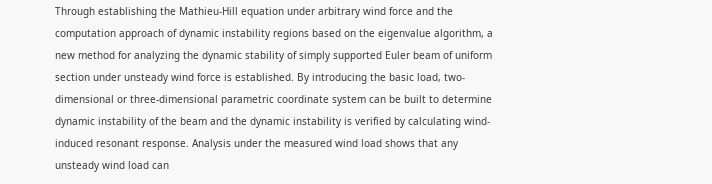Through establishing the Mathieu-Hill equation under arbitrary wind force and the computation approach of dynamic instability regions based on the eigenvalue algorithm, a new method for analyzing the dynamic stability of simply supported Euler beam of uniform section under unsteady wind force is established. By introducing the basic load, two-dimensional or three-dimensional parametric coordinate system can be built to determine dynamic instability of the beam and the dynamic instability is verified by calculating wind-induced resonant response. Analysis under the measured wind load shows that any unsteady wind load can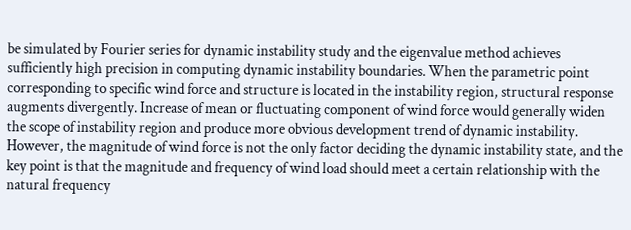be simulated by Fourier series for dynamic instability study and the eigenvalue method achieves sufficiently high precision in computing dynamic instability boundaries. When the parametric point corresponding to specific wind force and structure is located in the instability region, structural response augments divergently. Increase of mean or fluctuating component of wind force would generally widen the scope of instability region and produce more obvious development trend of dynamic instability. However, the magnitude of wind force is not the only factor deciding the dynamic instability state, and the key point is that the magnitude and frequency of wind load should meet a certain relationship with the natural frequency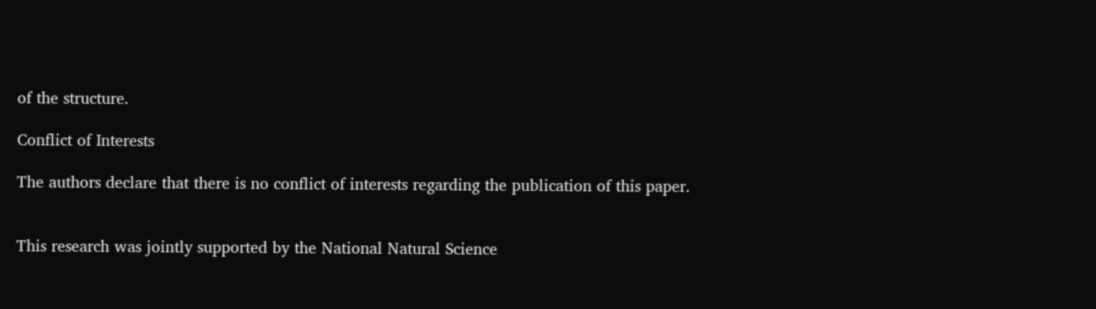of the structure.

Conflict of Interests

The authors declare that there is no conflict of interests regarding the publication of this paper.


This research was jointly supported by the National Natural Science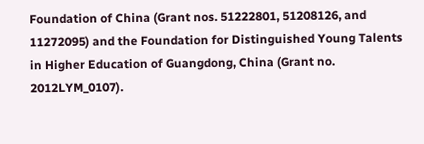Foundation of China (Grant nos. 51222801, 51208126, and 11272095) and the Foundation for Distinguished Young Talents in Higher Education of Guangdong, China (Grant no. 2012LYM_0107).